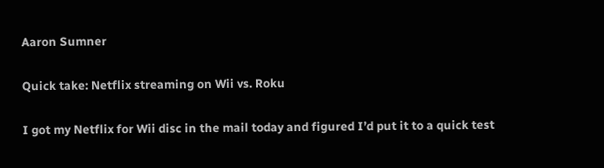Aaron Sumner

Quick take: Netflix streaming on Wii vs. Roku

I got my Netflix for Wii disc in the mail today and figured I’d put it to a quick test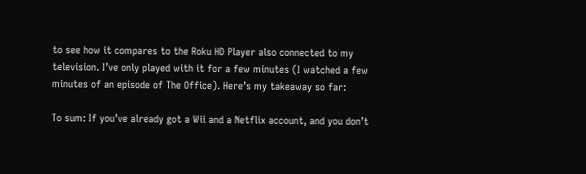to see how it compares to the Roku HD Player also connected to my television. I’ve only played with it for a few minutes (I watched a few minutes of an episode of The Office). Here’s my takeaway so far:

To sum: If you’ve already got a Wii and a Netflix account, and you don’t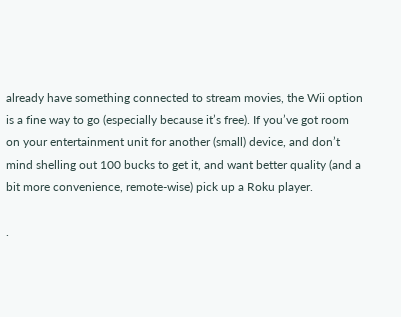already have something connected to stream movies, the Wii option is a fine way to go (especially because it’s free). If you’ve got room on your entertainment unit for another (small) device, and don’t mind shelling out 100 bucks to get it, and want better quality (and a bit more convenience, remote-wise) pick up a Roku player.

.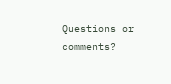Questions or comments?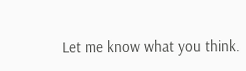Let me know what you think.